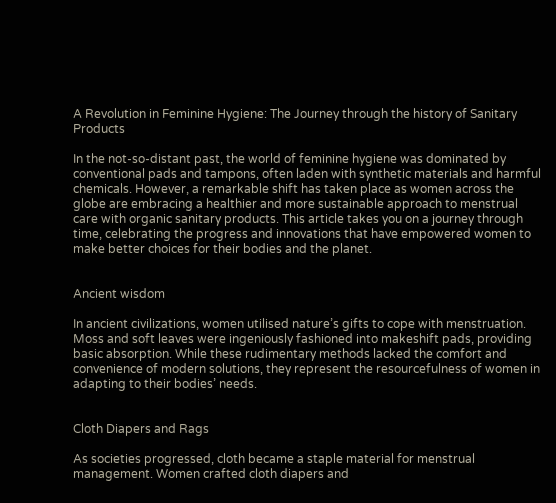A Revolution in Feminine Hygiene: The Journey through the history of Sanitary Products

In the not-so-distant past, the world of feminine hygiene was dominated by conventional pads and tampons, often laden with synthetic materials and harmful chemicals. However, a remarkable shift has taken place as women across the globe are embracing a healthier and more sustainable approach to menstrual care with organic sanitary products. This article takes you on a journey through time, celebrating the progress and innovations that have empowered women to make better choices for their bodies and the planet.


Ancient wisdom

In ancient civilizations, women utilised nature’s gifts to cope with menstruation. Moss and soft leaves were ingeniously fashioned into makeshift pads, providing basic absorption. While these rudimentary methods lacked the comfort and convenience of modern solutions, they represent the resourcefulness of women in adapting to their bodies’ needs.


Cloth Diapers and Rags

As societies progressed, cloth became a staple material for menstrual management. Women crafted cloth diapers and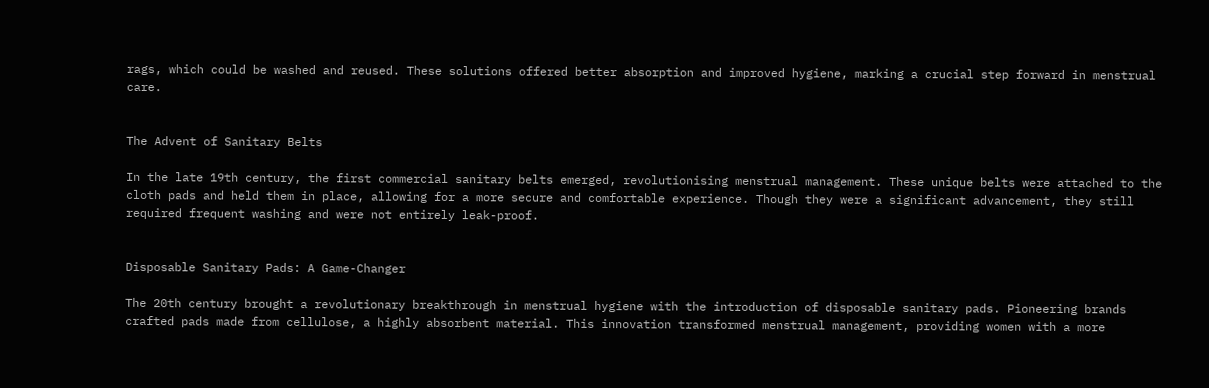rags, which could be washed and reused. These solutions offered better absorption and improved hygiene, marking a crucial step forward in menstrual care.


The Advent of Sanitary Belts

In the late 19th century, the first commercial sanitary belts emerged, revolutionising menstrual management. These unique belts were attached to the cloth pads and held them in place, allowing for a more secure and comfortable experience. Though they were a significant advancement, they still required frequent washing and were not entirely leak-proof.


Disposable Sanitary Pads: A Game-Changer

The 20th century brought a revolutionary breakthrough in menstrual hygiene with the introduction of disposable sanitary pads. Pioneering brands crafted pads made from cellulose, a highly absorbent material. This innovation transformed menstrual management, providing women with a more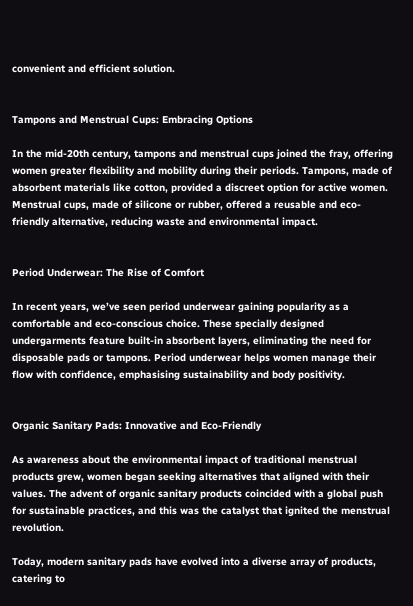convenient and efficient solution.


Tampons and Menstrual Cups: Embracing Options

In the mid-20th century, tampons and menstrual cups joined the fray, offering women greater flexibility and mobility during their periods. Tampons, made of absorbent materials like cotton, provided a discreet option for active women. Menstrual cups, made of silicone or rubber, offered a reusable and eco-friendly alternative, reducing waste and environmental impact.


Period Underwear: The Rise of Comfort

In recent years, we’ve seen period underwear gaining popularity as a comfortable and eco-conscious choice. These specially designed undergarments feature built-in absorbent layers, eliminating the need for disposable pads or tampons. Period underwear helps women manage their flow with confidence, emphasising sustainability and body positivity.


Organic Sanitary Pads: Innovative and Eco-Friendly

As awareness about the environmental impact of traditional menstrual products grew, women began seeking alternatives that aligned with their values. The advent of organic sanitary products coincided with a global push for sustainable practices, and this was the catalyst that ignited the menstrual revolution.

Today, modern sanitary pads have evolved into a diverse array of products, catering to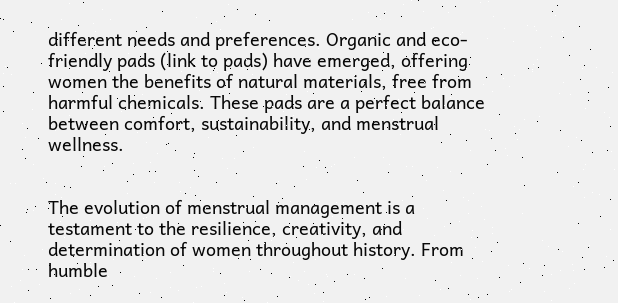different needs and preferences. Organic and eco-friendly pads (link to pads) have emerged, offering women the benefits of natural materials, free from harmful chemicals. These pads are a perfect balance between comfort, sustainability, and menstrual wellness.


The evolution of menstrual management is a testament to the resilience, creativity, and determination of women throughout history. From humble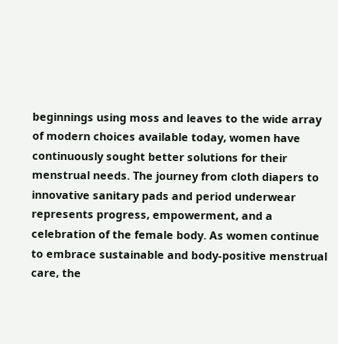beginnings using moss and leaves to the wide array of modern choices available today, women have continuously sought better solutions for their menstrual needs. The journey from cloth diapers to innovative sanitary pads and period underwear represents progress, empowerment, and a celebration of the female body. As women continue to embrace sustainable and body-positive menstrual care, the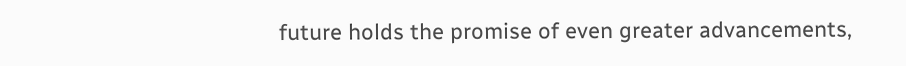future holds the promise of even greater advancements,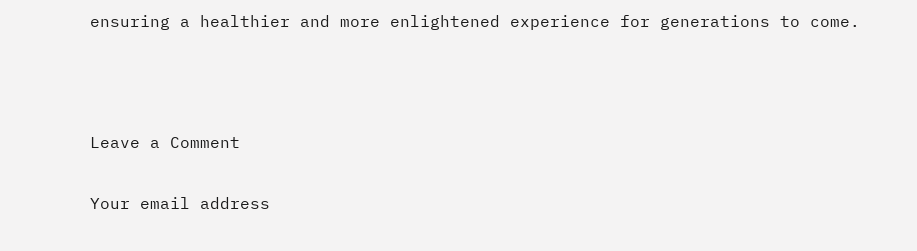ensuring a healthier and more enlightened experience for generations to come.



Leave a Comment

Your email address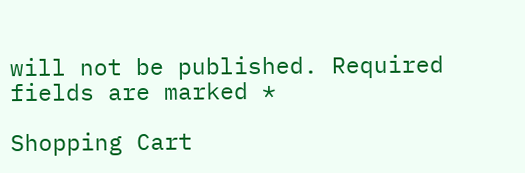will not be published. Required fields are marked *

Shopping Cart